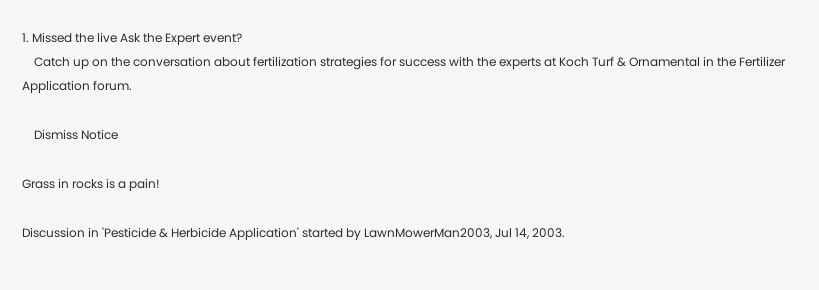1. Missed the live Ask the Expert event?
    Catch up on the conversation about fertilization strategies for success with the experts at Koch Turf & Ornamental in the Fertilizer Application forum.

    Dismiss Notice

Grass in rocks is a pain!

Discussion in 'Pesticide & Herbicide Application' started by LawnMowerMan2003, Jul 14, 2003.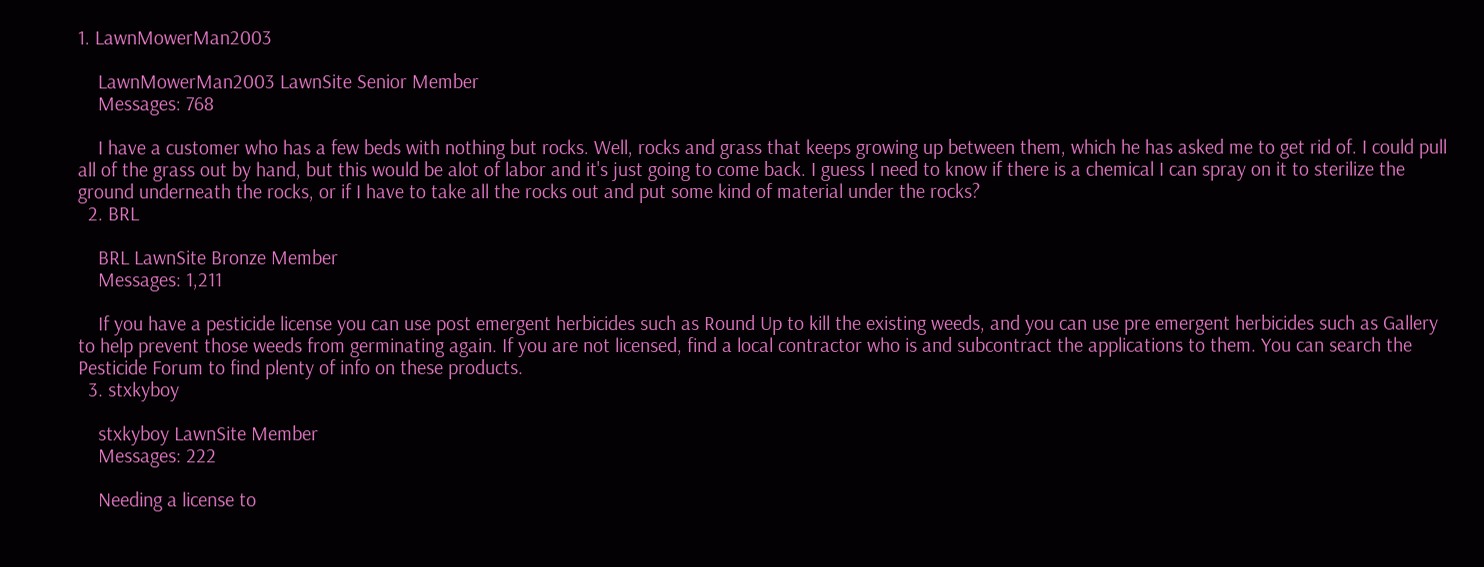1. LawnMowerMan2003

    LawnMowerMan2003 LawnSite Senior Member
    Messages: 768

    I have a customer who has a few beds with nothing but rocks. Well, rocks and grass that keeps growing up between them, which he has asked me to get rid of. I could pull all of the grass out by hand, but this would be alot of labor and it's just going to come back. I guess I need to know if there is a chemical I can spray on it to sterilize the ground underneath the rocks, or if I have to take all the rocks out and put some kind of material under the rocks?
  2. BRL

    BRL LawnSite Bronze Member
    Messages: 1,211

    If you have a pesticide license you can use post emergent herbicides such as Round Up to kill the existing weeds, and you can use pre emergent herbicides such as Gallery to help prevent those weeds from germinating again. If you are not licensed, find a local contractor who is and subcontract the applications to them. You can search the Pesticide Forum to find plenty of info on these products.
  3. stxkyboy

    stxkyboy LawnSite Member
    Messages: 222

    Needing a license to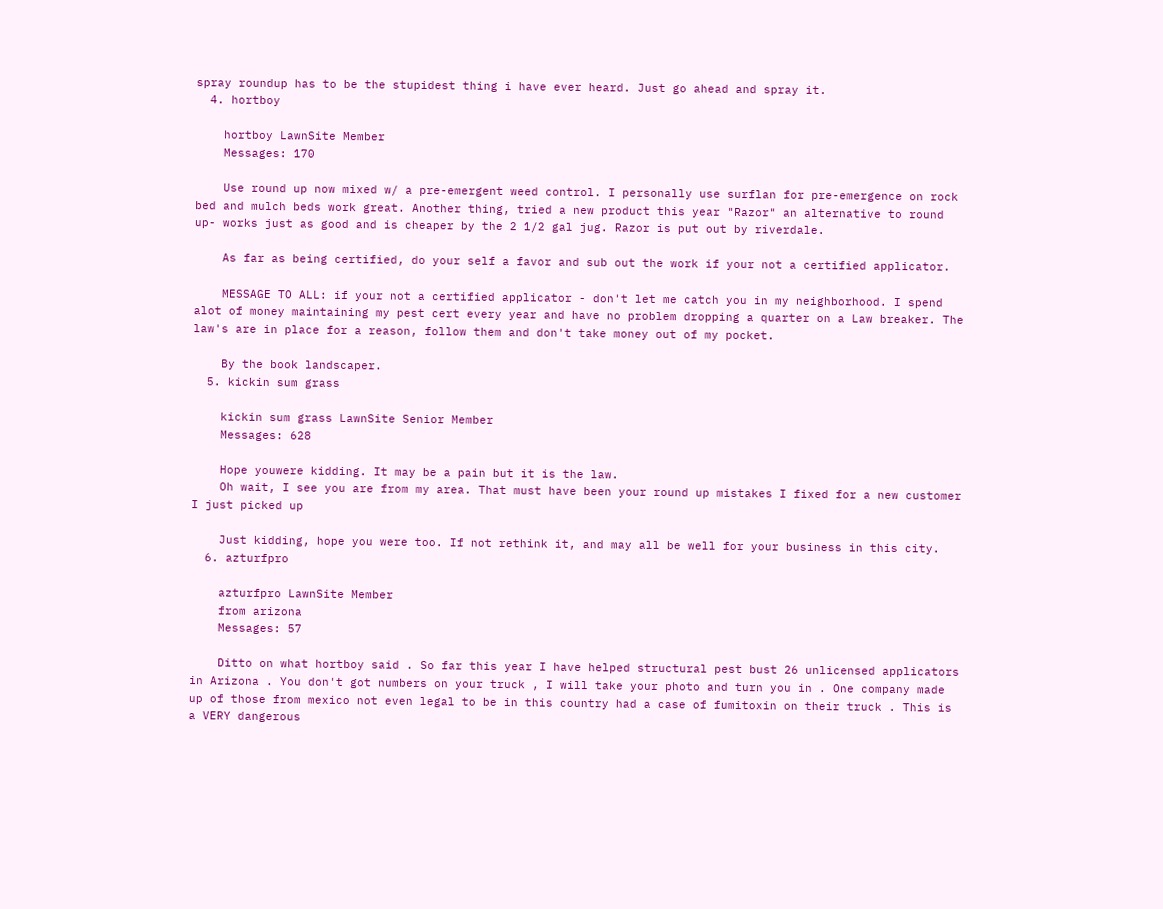spray roundup has to be the stupidest thing i have ever heard. Just go ahead and spray it.
  4. hortboy

    hortboy LawnSite Member
    Messages: 170

    Use round up now mixed w/ a pre-emergent weed control. I personally use surflan for pre-emergence on rock bed and mulch beds work great. Another thing, tried a new product this year "Razor" an alternative to round up- works just as good and is cheaper by the 2 1/2 gal jug. Razor is put out by riverdale.

    As far as being certified, do your self a favor and sub out the work if your not a certified applicator.

    MESSAGE TO ALL: if your not a certified applicator - don't let me catch you in my neighborhood. I spend alot of money maintaining my pest cert every year and have no problem dropping a quarter on a Law breaker. The law's are in place for a reason, follow them and don't take money out of my pocket.

    By the book landscaper.
  5. kickin sum grass

    kickin sum grass LawnSite Senior Member
    Messages: 628

    Hope youwere kidding. It may be a pain but it is the law.
    Oh wait, I see you are from my area. That must have been your round up mistakes I fixed for a new customer I just picked up

    Just kidding, hope you were too. If not rethink it, and may all be well for your business in this city.
  6. azturfpro

    azturfpro LawnSite Member
    from arizona
    Messages: 57

    Ditto on what hortboy said . So far this year I have helped structural pest bust 26 unlicensed applicators in Arizona . You don't got numbers on your truck , I will take your photo and turn you in . One company made up of those from mexico not even legal to be in this country had a case of fumitoxin on their truck . This is a VERY dangerous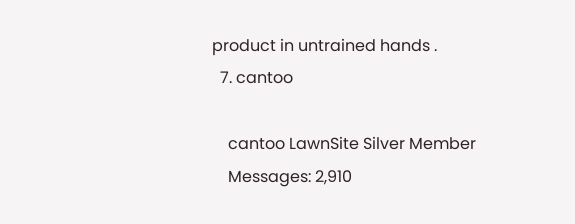product in untrained hands .
  7. cantoo

    cantoo LawnSite Silver Member
    Messages: 2,910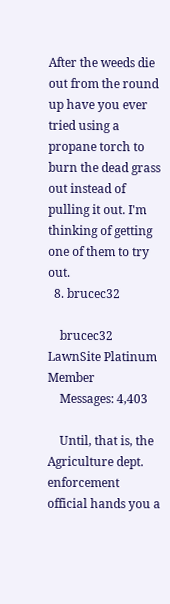After the weeds die out from the round up have you ever tried using a propane torch to burn the dead grass out instead of pulling it out. I'm thinking of getting one of them to try out.
  8. brucec32

    brucec32 LawnSite Platinum Member
    Messages: 4,403

    Until, that is, the Agriculture dept. enforcement official hands you a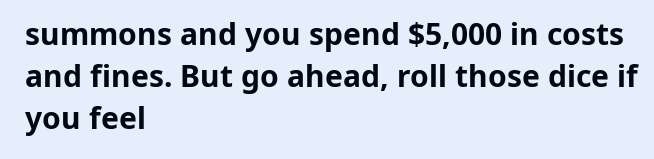summons and you spend $5,000 in costs and fines. But go ahead, roll those dice if you feel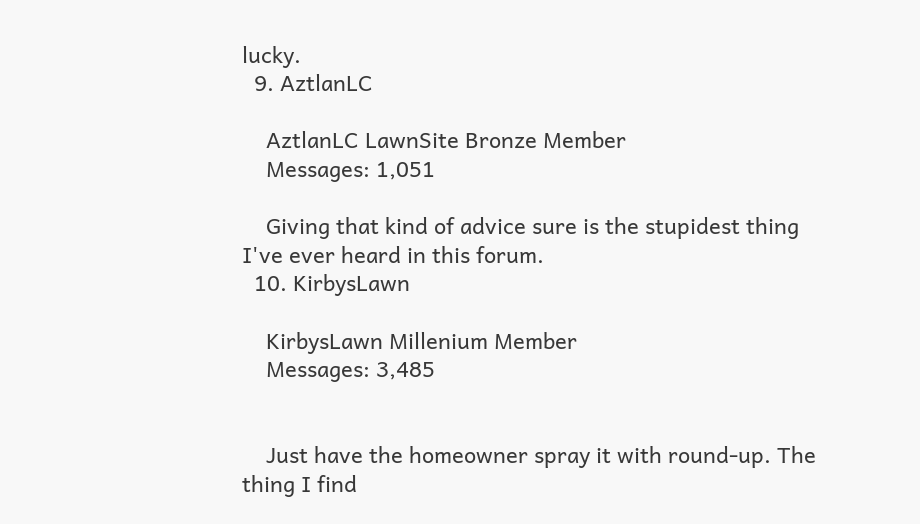lucky.
  9. AztlanLC

    AztlanLC LawnSite Bronze Member
    Messages: 1,051

    Giving that kind of advice sure is the stupidest thing I've ever heard in this forum.
  10. KirbysLawn

    KirbysLawn Millenium Member
    Messages: 3,485


    Just have the homeowner spray it with round-up. The thing I find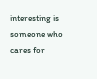interesting is someone who cares for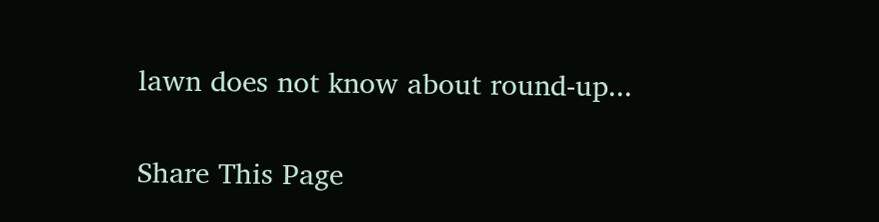lawn does not know about round-up...

Share This Page